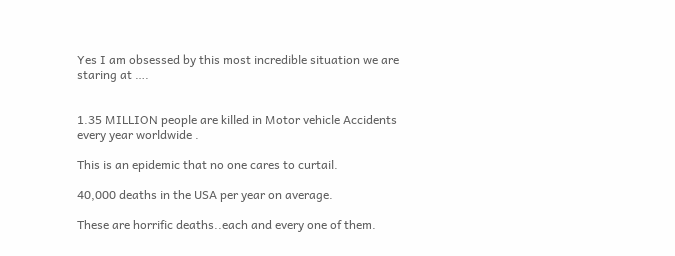Yes I am obsessed by this most incredible situation we are staring at ….


1.35 MILLION people are killed in Motor vehicle Accidents every year worldwide .

This is an epidemic that no one cares to curtail.

40,000 deaths in the USA per year on average.

These are horrific deaths..each and every one of them.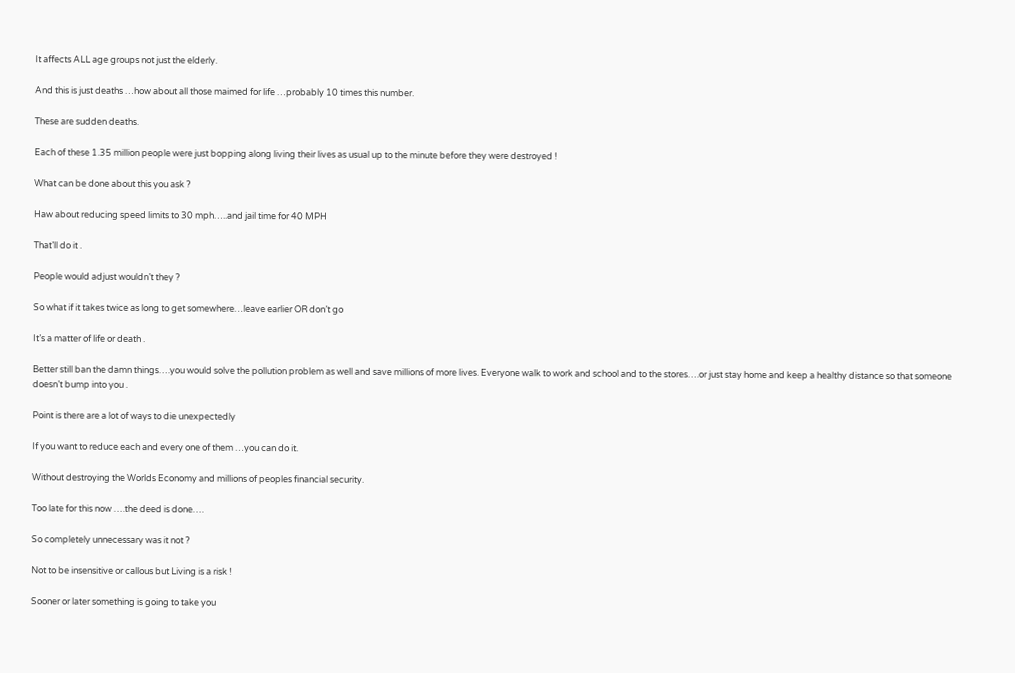It affects ALL age groups not just the elderly.

And this is just deaths …how about all those maimed for life …probably 10 times this number.

These are sudden deaths.

Each of these 1.35 million people were just bopping along living their lives as usual up to the minute before they were destroyed !

What can be done about this you ask ?

Haw about reducing speed limits to 30 mph…..and jail time for 40 MPH

That’ll do it .

People would adjust wouldn’t they ?

So what if it takes twice as long to get somewhere…leave earlier OR don’t go

It’s a matter of life or death .

Better still ban the damn things….you would solve the pollution problem as well and save millions of more lives. Everyone walk to work and school and to the stores….or just stay home and keep a healthy distance so that someone doesn’t bump into you .

Point is there are a lot of ways to die unexpectedly

If you want to reduce each and every one of them …you can do it.

Without destroying the Worlds Economy and millions of peoples financial security.

Too late for this now ….the deed is done….

So completely unnecessary was it not ?

Not to be insensitive or callous but Living is a risk !

Sooner or later something is going to take you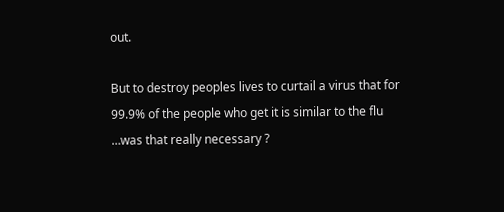out.

But to destroy peoples lives to curtail a virus that for 99.9% of the people who get it is similar to the flu …was that really necessary ?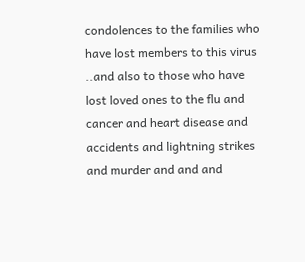condolences to the families who have lost members to this virus ..and also to those who have lost loved ones to the flu and cancer and heart disease and accidents and lightning strikes and murder and and and